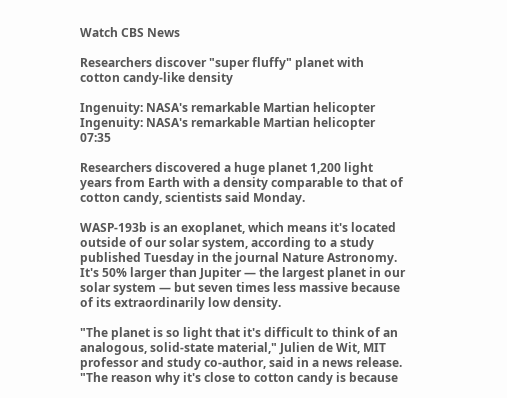Watch CBS News

Researchers discover "super fluffy" planet with cotton candy-like density

Ingenuity: NASA's remarkable Martian helicopter
Ingenuity: NASA's remarkable Martian helicopter 07:35

Researchers discovered a huge planet 1,200 light years from Earth with a density comparable to that of cotton candy, scientists said Monday.

WASP-193b is an exoplanet, which means it's located outside of our solar system, according to a study published Tuesday in the journal Nature Astronomy. It's 50% larger than Jupiter — the largest planet in our solar system — but seven times less massive because of its extraordinarily low density.

"The planet is so light that it's difficult to think of an analogous, solid-state material," Julien de Wit, MIT professor and study co-author, said in a news release. "The reason why it's close to cotton candy is because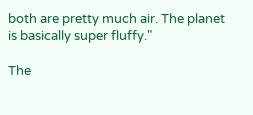both are pretty much air. The planet is basically super fluffy."

The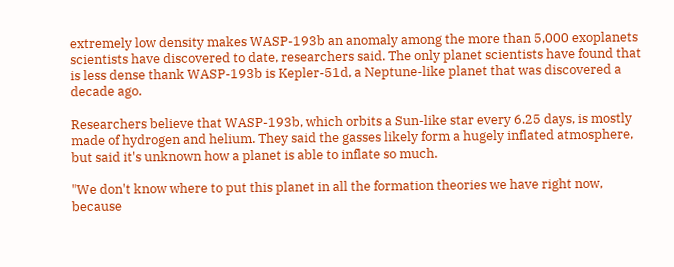extremely low density makes WASP-193b an anomaly among the more than 5,000 exoplanets scientists have discovered to date, researchers said. The only planet scientists have found that is less dense thank WASP-193b is Kepler-51d, a Neptune-like planet that was discovered a decade ago.

Researchers believe that WASP-193b, which orbits a Sun-like star every 6.25 days, is mostly made of hydrogen and helium. They said the gasses likely form a hugely inflated atmosphere, but said it's unknown how a planet is able to inflate so much.

"We don't know where to put this planet in all the formation theories we have right now, because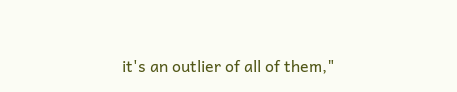it's an outlier of all of them,"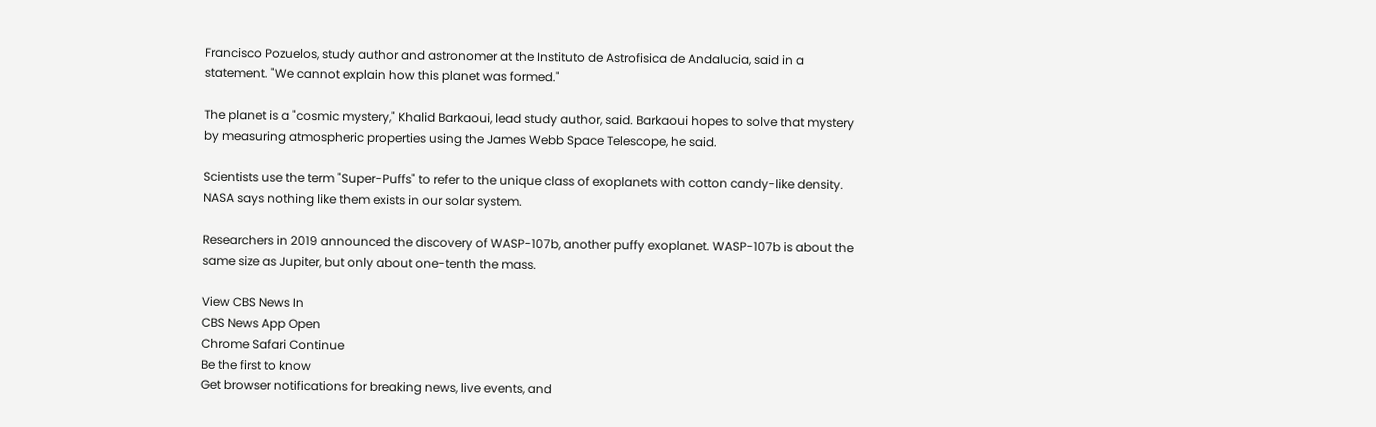Francisco Pozuelos, study author and astronomer at the Instituto de Astrofisica de Andalucia, said in a statement. "We cannot explain how this planet was formed."

The planet is a "cosmic mystery," Khalid Barkaoui, lead study author, said. Barkaoui hopes to solve that mystery by measuring atmospheric properties using the James Webb Space Telescope, he said.

Scientists use the term "Super-Puffs" to refer to the unique class of exoplanets with cotton candy-like density. NASA says nothing like them exists in our solar system.

Researchers in 2019 announced the discovery of WASP-107b, another puffy exoplanet. WASP-107b is about the same size as Jupiter, but only about one-tenth the mass.

View CBS News In
CBS News App Open
Chrome Safari Continue
Be the first to know
Get browser notifications for breaking news, live events, and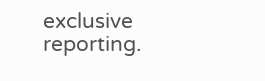exclusive reporting.